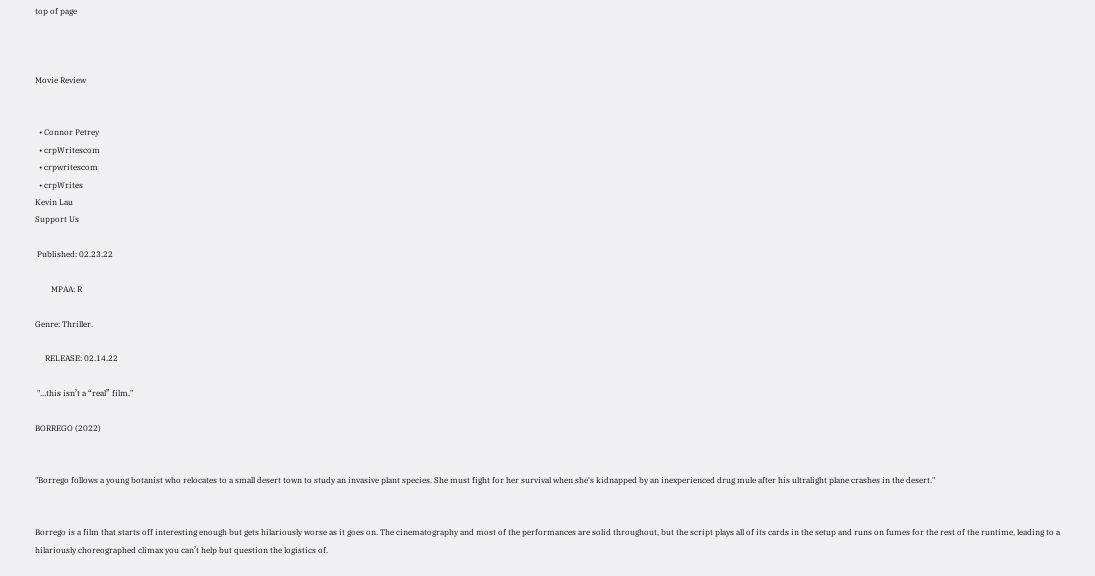top of page



Movie Review


  • Connor Petrey
  • crpWritescom
  • crpwritescom
  • crpWrites
Kevin Lau
Support Us

 Published: 02.23.22

        MPAA: R

Genre: Thriller.

     RELEASE: 02.14.22

 "...this isn’t a “real” film."

BORREGO (2022)


"Borrego follows a young botanist who relocates to a small desert town to study an invasive plant species. She must fight for her survival when she's kidnapped by an inexperienced drug mule after his ultralight plane crashes in the desert."


Borrego is a film that starts off interesting enough but gets hilariously worse as it goes on. The cinematography and most of the performances are solid throughout, but the script plays all of its cards in the setup and runs on fumes for the rest of the runtime, leading to a hilariously choreographed climax you can’t help but question the logistics of.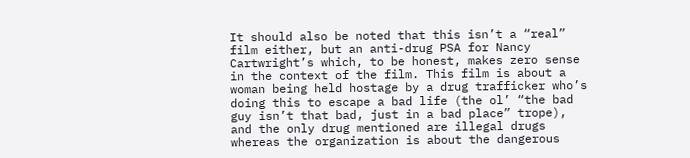It should also be noted that this isn’t a “real” film either, but an anti-drug PSA for Nancy Cartwright’s which, to be honest, makes zero sense in the context of the film. This film is about a woman being held hostage by a drug trafficker who’s doing this to escape a bad life (the ol’ “the bad guy isn’t that bad, just in a bad place” trope), and the only drug mentioned are illegal drugs whereas the organization is about the dangerous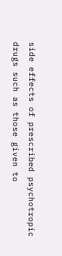side effects of prescribed psychotropic drugs such as those given to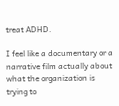treat ADHD.

I feel like a documentary or a narrative film actually about what the organization is trying to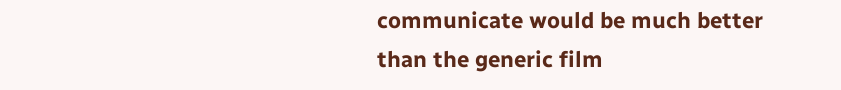communicate would be much better than the generic film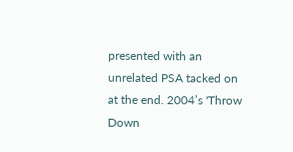presented with an unrelated PSA tacked on at the end. 2004’s 'Throw Down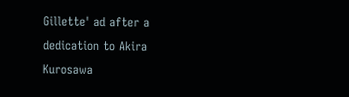Gillette' ad after a dedication to Akira Kurosawa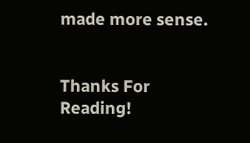made more sense.


Thanks For Reading!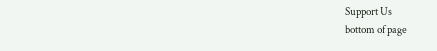Support Us
bottom of page